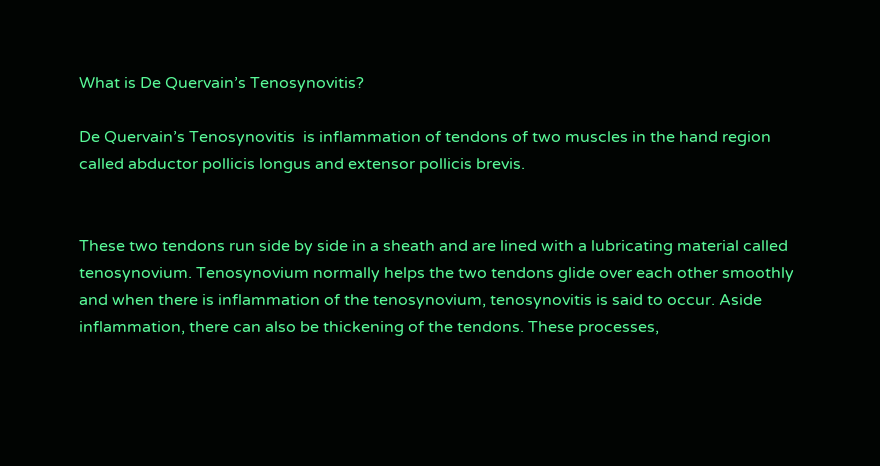What is De Quervain’s Tenosynovitis?

De Quervain’s Tenosynovitis  is inflammation of tendons of two muscles in the hand region called abductor pollicis longus and extensor pollicis brevis.


These two tendons run side by side in a sheath and are lined with a lubricating material called tenosynovium. Tenosynovium normally helps the two tendons glide over each other smoothly and when there is inflammation of the tenosynovium, tenosynovitis is said to occur. Aside inflammation, there can also be thickening of the tendons. These processes,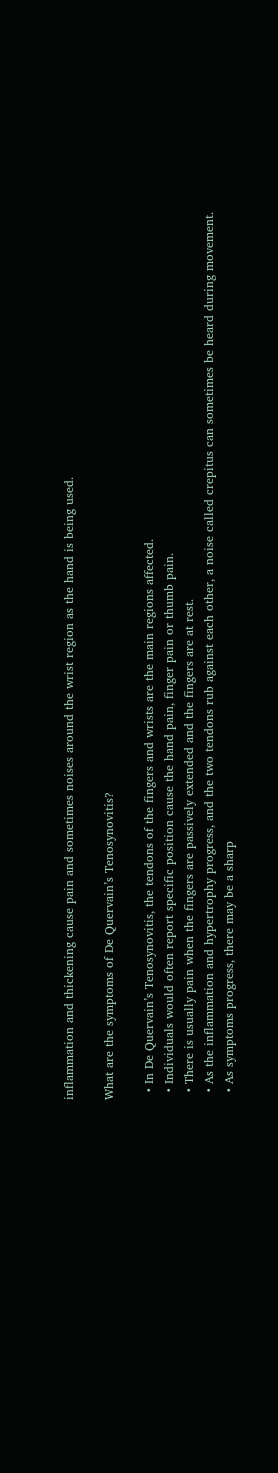inflammation and thickening cause pain and sometimes noises around the wrist region as the hand is being used.

What are the symptoms of De Quervain’s Tenosynovitis?

  • In De Quervain’s Tenosynovitis, the tendons of the fingers and wrists are the main regions affected.
  • Individuals would often report specific position cause the hand pain, finger pain or thumb pain.
  • There is usually pain when the fingers are passively extended and the fingers are at rest.
  • As the inflammation and hypertrophy progress, and the two tendons rub against each other, a noise called crepitus can sometimes be heard during movement.
  • As symptoms progress, there may be a sharp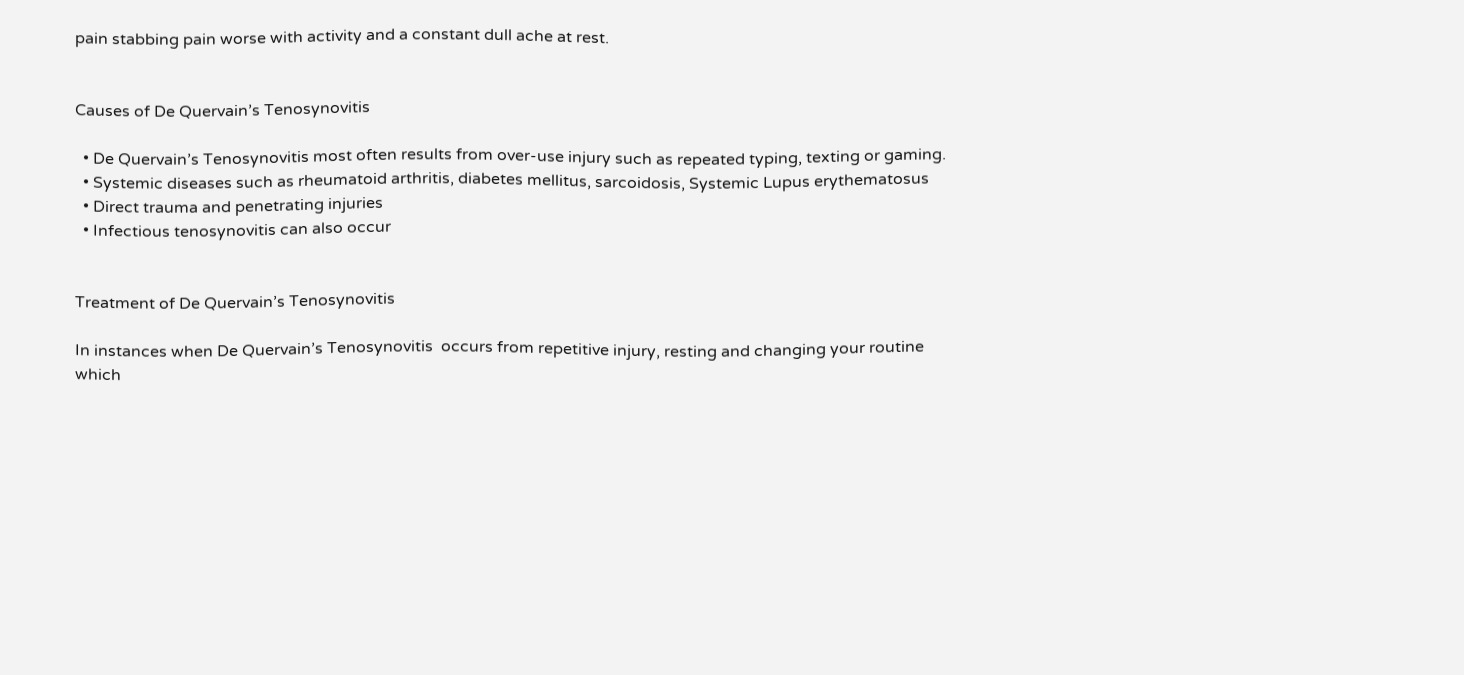pain stabbing pain worse with activity and a constant dull ache at rest.


Causes of De Quervain’s Tenosynovitis

  • De Quervain’s Tenosynovitis most often results from over-use injury such as repeated typing, texting or gaming.
  • Systemic diseases such as rheumatoid arthritis, diabetes mellitus, sarcoidosis, Systemic Lupus erythematosus
  • Direct trauma and penetrating injuries
  • Infectious tenosynovitis can also occur


Treatment of De Quervain’s Tenosynovitis

In instances when De Quervain’s Tenosynovitis  occurs from repetitive injury, resting and changing your routine which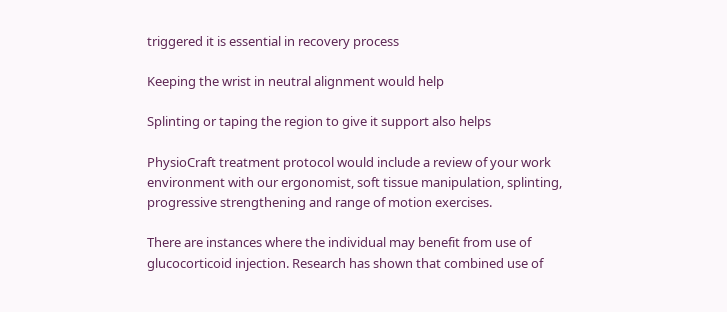triggered it is essential in recovery process

Keeping the wrist in neutral alignment would help

Splinting or taping the region to give it support also helps

PhysioCraft treatment protocol would include a review of your work environment with our ergonomist, soft tissue manipulation, splinting, progressive strengthening and range of motion exercises.

There are instances where the individual may benefit from use of glucocorticoid injection. Research has shown that combined use of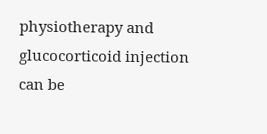physiotherapy and glucocorticoid injection  can be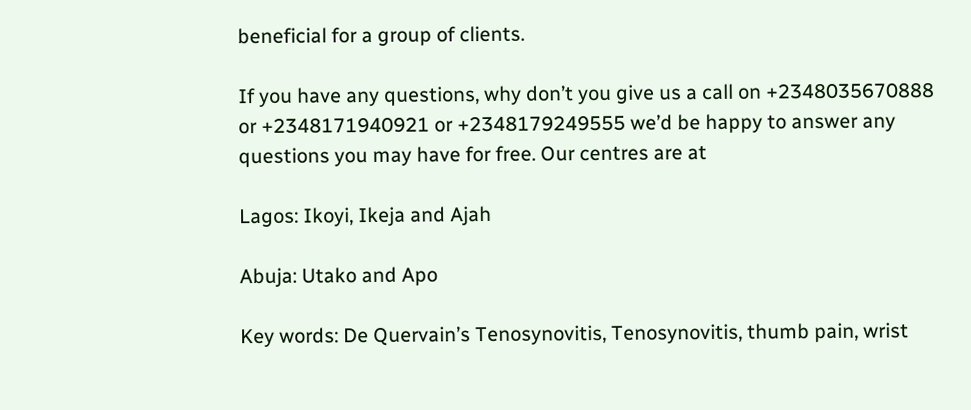beneficial for a group of clients.

If you have any questions, why don’t you give us a call on +2348035670888 or +2348171940921 or +2348179249555 we’d be happy to answer any questions you may have for free. Our centres are at

Lagos: Ikoyi, Ikeja and Ajah

Abuja: Utako and Apo

Key words: De Quervain’s Tenosynovitis, Tenosynovitis, thumb pain, wrist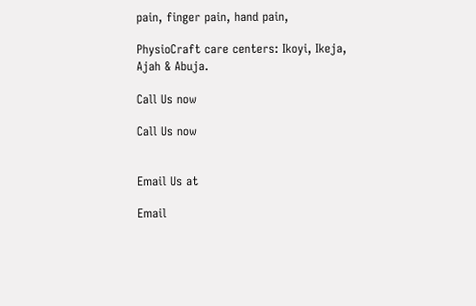pain, finger pain, hand pain,

PhysioCraft care centers: Ikoyi, Ikeja, Ajah & Abuja.

Call Us now

Call Us now


Email Us at

Email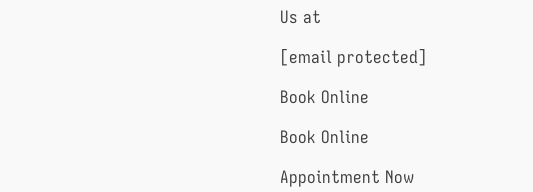Us at

[email protected]

Book Online

Book Online

Appointment Now